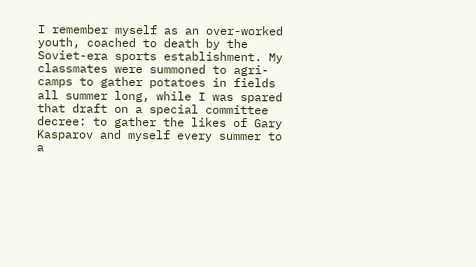I remember myself as an over-worked youth, coached to death by the Soviet-era sports establishment. My classmates were summoned to agri-camps to gather potatoes in fields all summer long, while I was spared that draft on a special committee decree: to gather the likes of Gary Kasparov and myself every summer to a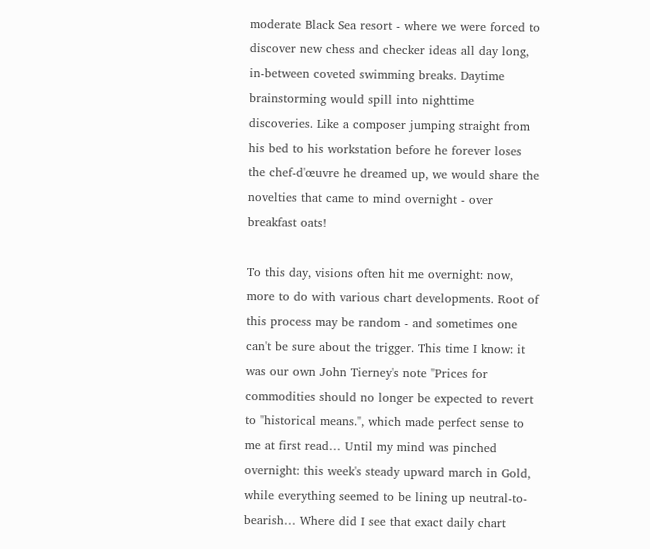moderate Black Sea resort - where we were forced to discover new chess and checker ideas all day long, in-between coveted swimming breaks. Daytime brainstorming would spill into nighttime discoveries. Like a composer jumping straight from his bed to his workstation before he forever loses the chef-d'œuvre he dreamed up, we would share the novelties that came to mind overnight - over breakfast oats!

To this day, visions often hit me overnight: now, more to do with various chart developments. Root of this process may be random - and sometimes one can't be sure about the trigger. This time I know: it was our own John Tierney's note "Prices for commodities should no longer be expected to revert to "historical means.", which made perfect sense to me at first read… Until my mind was pinched overnight: this week's steady upward march in Gold, while everything seemed to be lining up neutral-to-bearish… Where did I see that exact daily chart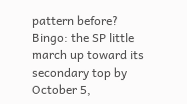pattern before? Bingo: the SP little march up toward its secondary top by October 5,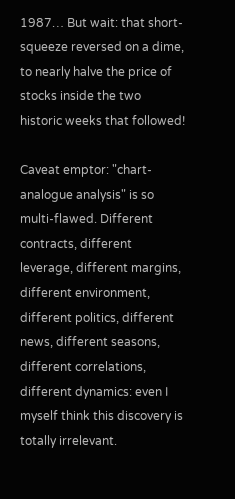1987… But wait: that short-squeeze reversed on a dime, to nearly halve the price of stocks inside the two historic weeks that followed!

Caveat emptor: "chart-analogue analysis" is so multi-flawed. Different contracts, different leverage, different margins, different environment, different politics, different news, different seasons, different correlations, different dynamics: even I myself think this discovery is totally irrelevant.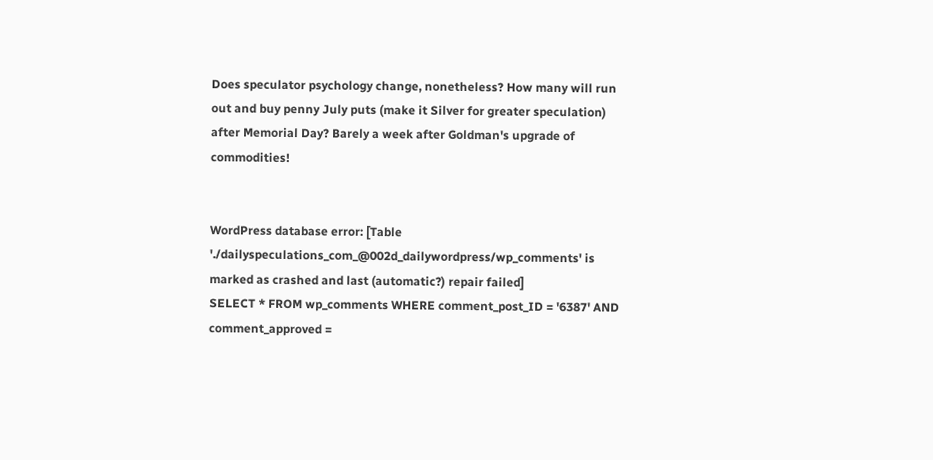Does speculator psychology change, nonetheless? How many will run out and buy penny July puts (make it Silver for greater speculation) after Memorial Day? Barely a week after Goldman's upgrade of commodities!


WordPress database error: [Table './dailyspeculations_com_@002d_dailywordpress/wp_comments' is marked as crashed and last (automatic?) repair failed]
SELECT * FROM wp_comments WHERE comment_post_ID = '6387' AND comment_approved =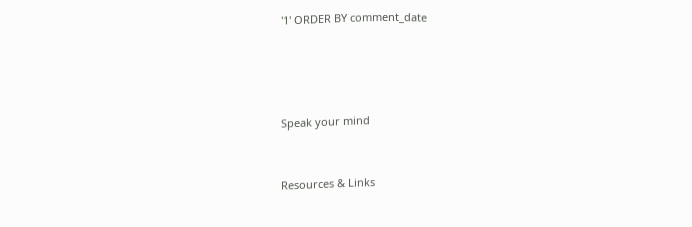'1' ORDER BY comment_date




Speak your mind


Resources & Links